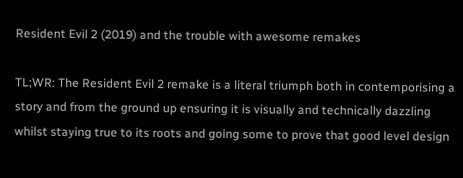Resident Evil 2 (2019) and the trouble with awesome remakes

TL;WR: The Resident Evil 2 remake is a literal triumph both in contemporising a story and from the ground up ensuring it is visually and technically dazzling whilst staying true to its roots and going some to prove that good level design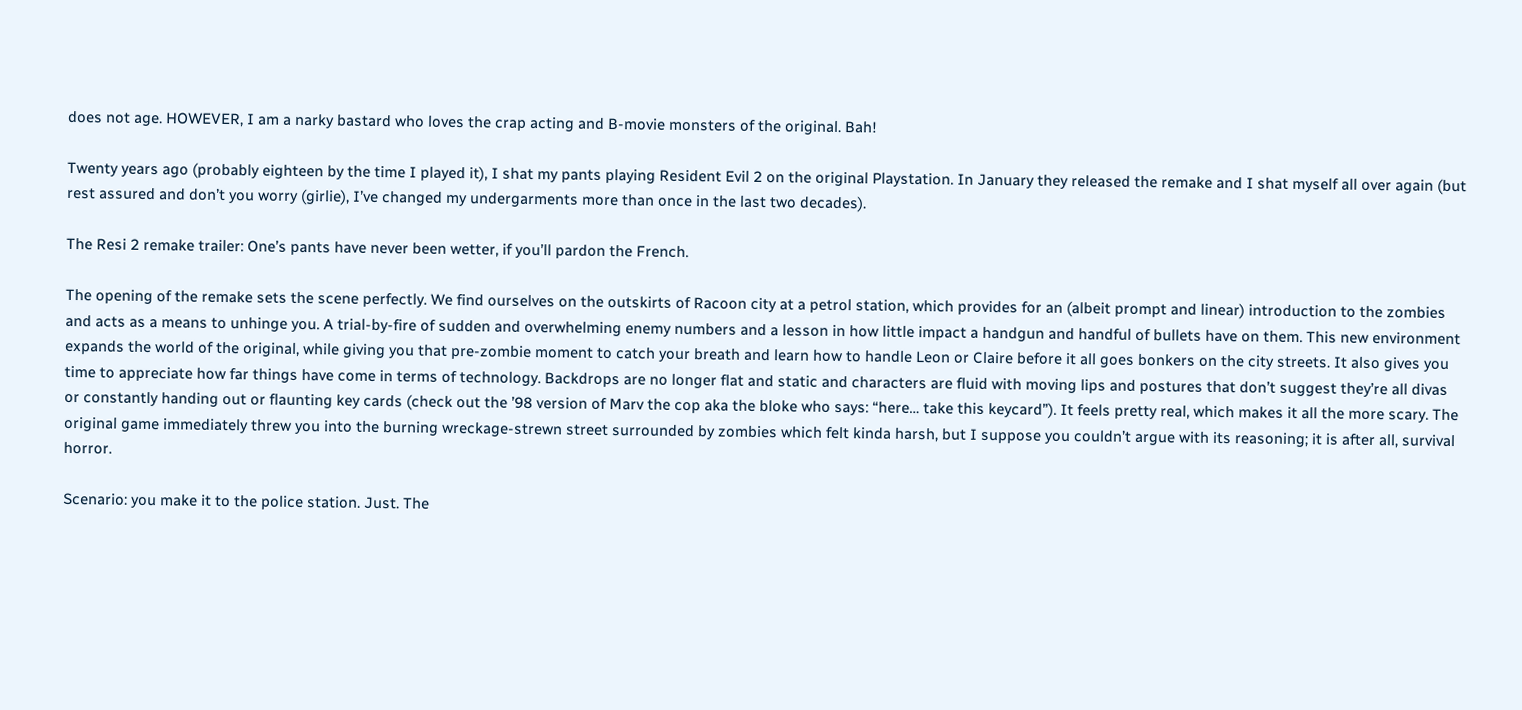does not age. HOWEVER, I am a narky bastard who loves the crap acting and B-movie monsters of the original. Bah!

Twenty years ago (probably eighteen by the time I played it), I shat my pants playing Resident Evil 2 on the original Playstation. In January they released the remake and I shat myself all over again (but rest assured and don’t you worry (girlie), I’ve changed my undergarments more than once in the last two decades).

The Resi 2 remake trailer: One’s pants have never been wetter, if you’ll pardon the French.

The opening of the remake sets the scene perfectly. We find ourselves on the outskirts of Racoon city at a petrol station, which provides for an (albeit prompt and linear) introduction to the zombies and acts as a means to unhinge you. A trial-by-fire of sudden and overwhelming enemy numbers and a lesson in how little impact a handgun and handful of bullets have on them. This new environment expands the world of the original, while giving you that pre-zombie moment to catch your breath and learn how to handle Leon or Claire before it all goes bonkers on the city streets. It also gives you time to appreciate how far things have come in terms of technology. Backdrops are no longer flat and static and characters are fluid with moving lips and postures that don’t suggest they’re all divas or constantly handing out or flaunting key cards (check out the ’98 version of Marv the cop aka the bloke who says: “here… take this keycard”). It feels pretty real, which makes it all the more scary. The original game immediately threw you into the burning wreckage-strewn street surrounded by zombies which felt kinda harsh, but I suppose you couldn’t argue with its reasoning; it is after all, survival horror.

Scenario: you make it to the police station. Just. The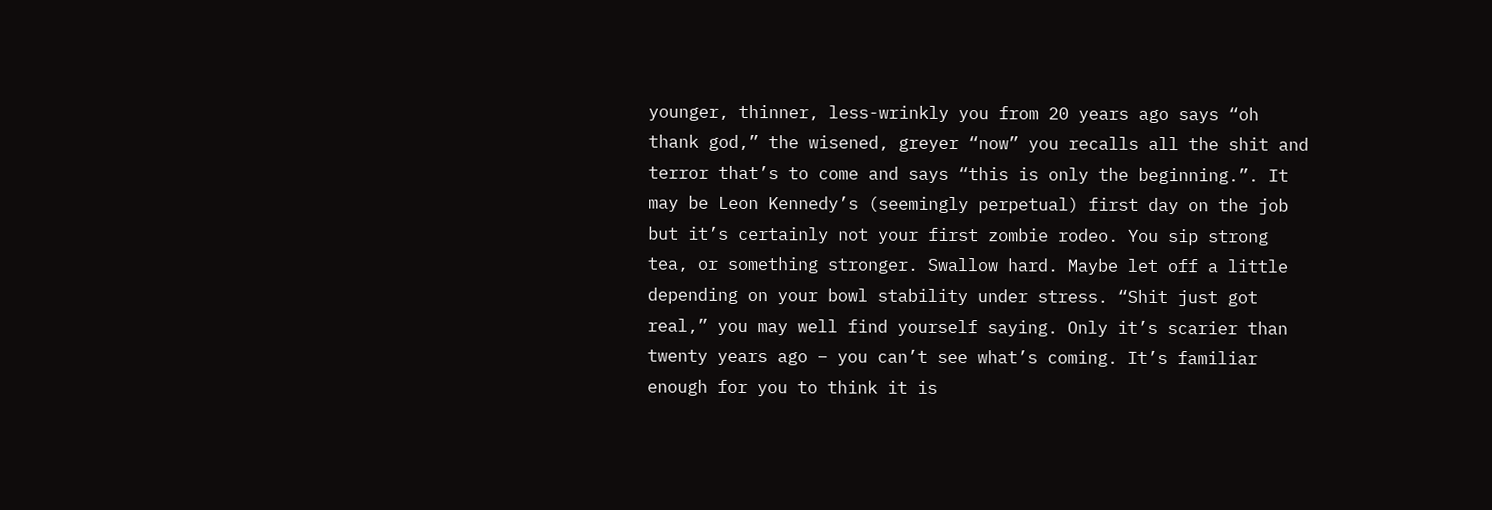younger, thinner, less-wrinkly you from 20 years ago says “oh thank god,” the wisened, greyer “now” you recalls all the shit and terror that’s to come and says “this is only the beginning.”. It may be Leon Kennedy’s (seemingly perpetual) first day on the job but it’s certainly not your first zombie rodeo. You sip strong tea, or something stronger. Swallow hard. Maybe let off a little depending on your bowl stability under stress. “Shit just got real,” you may well find yourself saying. Only it’s scarier than twenty years ago – you can’t see what’s coming. It’s familiar enough for you to think it is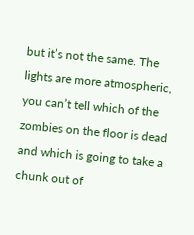but it’s not the same. The lights are more atmospheric, you can’t tell which of the zombies on the floor is dead and which is going to take a chunk out of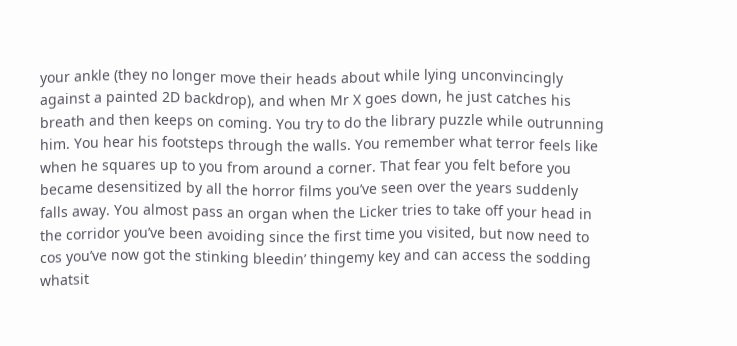your ankle (they no longer move their heads about while lying unconvincingly against a painted 2D backdrop), and when Mr X goes down, he just catches his breath and then keeps on coming. You try to do the library puzzle while outrunning him. You hear his footsteps through the walls. You remember what terror feels like when he squares up to you from around a corner. That fear you felt before you became desensitized by all the horror films you’ve seen over the years suddenly falls away. You almost pass an organ when the Licker tries to take off your head in the corridor you’ve been avoiding since the first time you visited, but now need to cos you’ve now got the stinking bleedin’ thingemy key and can access the sodding whatsit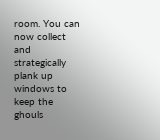room. You can now collect and strategically plank up windows to keep the ghouls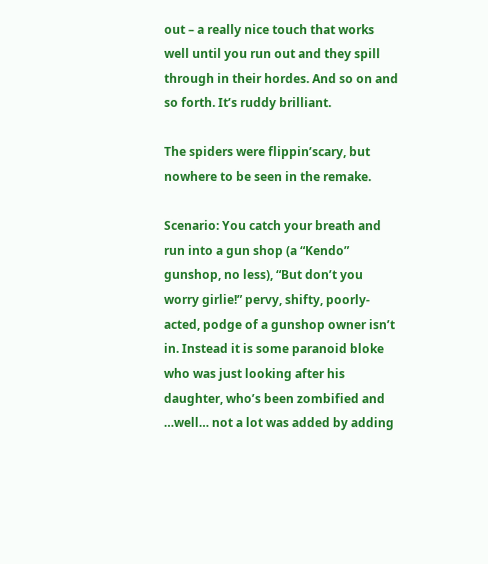out – a really nice touch that works well until you run out and they spill through in their hordes. And so on and so forth. It’s ruddy brilliant.

The spiders were flippin’scary, but nowhere to be seen in the remake.

Scenario: You catch your breath and run into a gun shop (a “Kendo” gunshop, no less), “But don’t you worry girlie!” pervy, shifty, poorly-acted, podge of a gunshop owner isn’t in. Instead it is some paranoid bloke who was just looking after his daughter, who’s been zombified and …well… not a lot was added by adding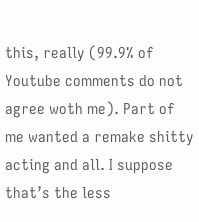this, really (99.9% of Youtube comments do not agree woth me). Part of me wanted a remake shitty acting and all. I suppose that’s the less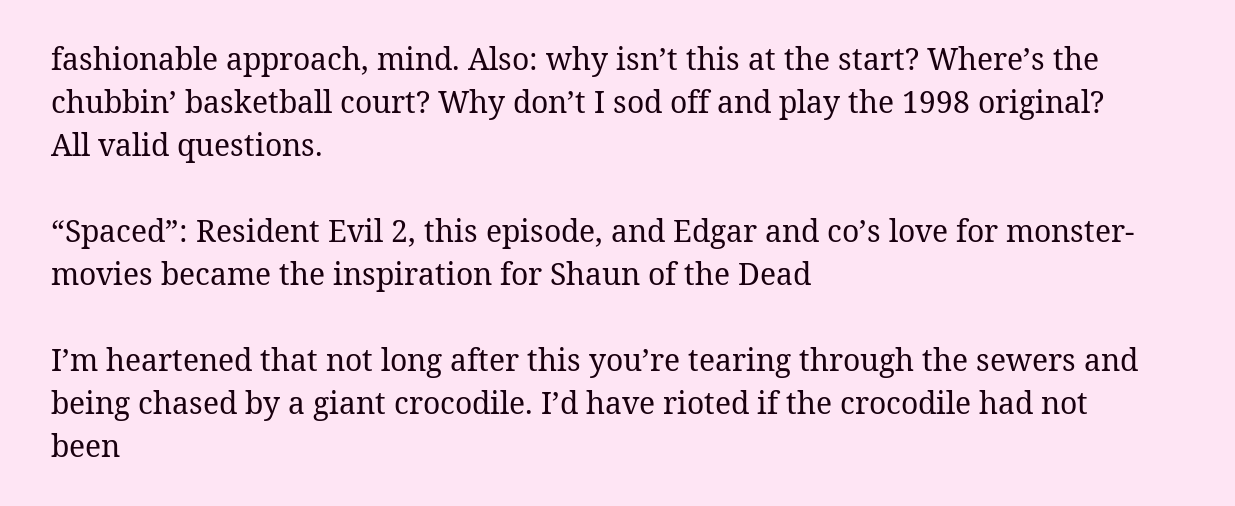fashionable approach, mind. Also: why isn’t this at the start? Where’s the chubbin’ basketball court? Why don’t I sod off and play the 1998 original? All valid questions.

“Spaced”: Resident Evil 2, this episode, and Edgar and co’s love for monster-movies became the inspiration for Shaun of the Dead

I’m heartened that not long after this you’re tearing through the sewers and being chased by a giant crocodile. I’d have rioted if the crocodile had not been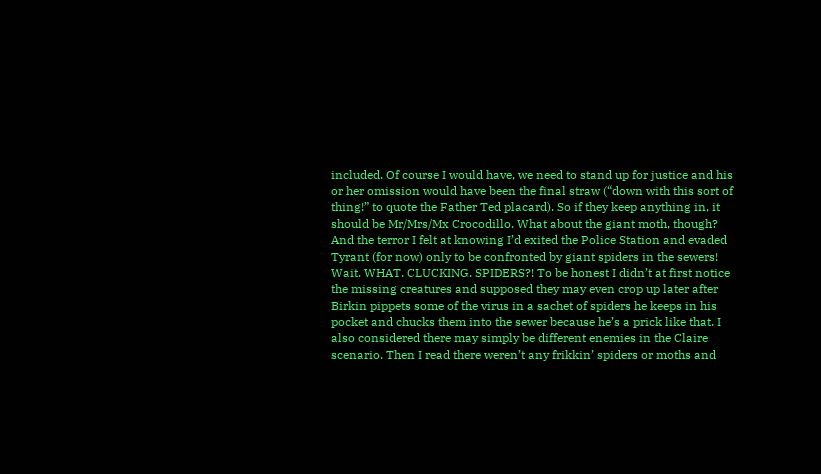included. Of course I would have, we need to stand up for justice and his or her omission would have been the final straw (“down with this sort of thing!” to quote the Father Ted placard). So if they keep anything in, it should be Mr/Mrs/Mx Crocodillo. What about the giant moth, though? And the terror I felt at knowing I’d exited the Police Station and evaded Tyrant (for now) only to be confronted by giant spiders in the sewers! Wait. WHAT. CLUCKING. SPIDERS?! To be honest I didn’t at first notice the missing creatures and supposed they may even crop up later after Birkin pippets some of the virus in a sachet of spiders he keeps in his pocket and chucks them into the sewer because he’s a prick like that. I also considered there may simply be different enemies in the Claire scenario. Then I read there weren’t any frikkin’ spiders or moths and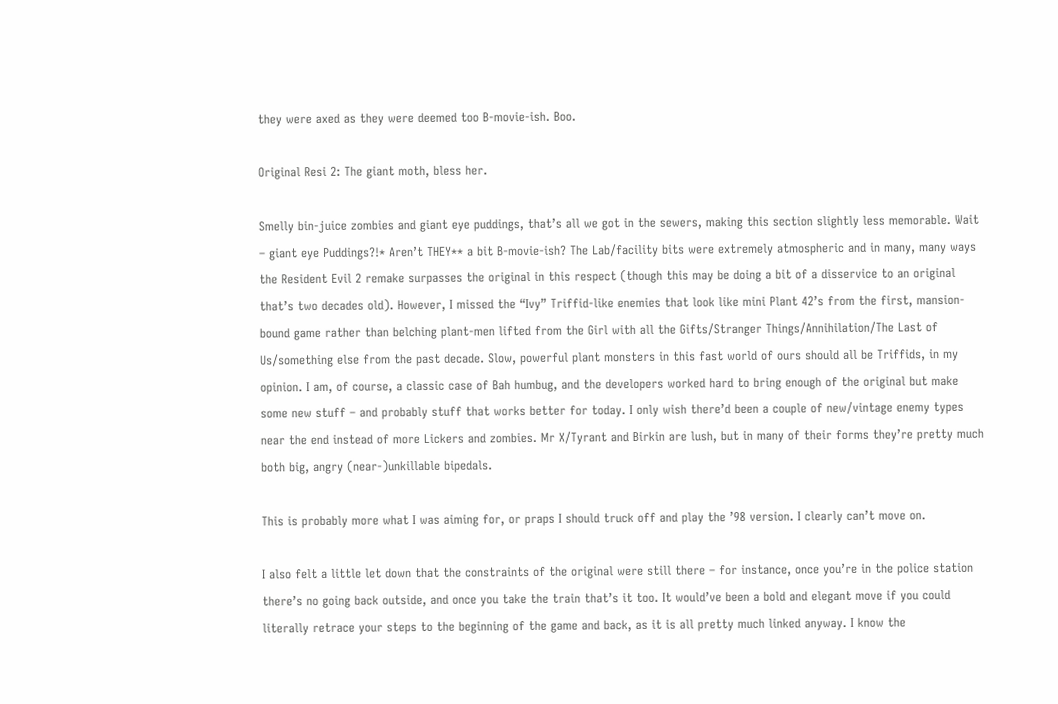they were axed as they were deemed too B-movie-ish. Boo.

Original Resi 2: The giant moth, bless her.

Smelly bin-juice zombies and giant eye puddings, that’s all we got in the sewers, making this section slightly less memorable. Wait – giant eye Puddings?!* Aren’t THEY** a bit B-movie-ish? The Lab/facility bits were extremely atmospheric and in many, many ways the Resident Evil 2 remake surpasses the original in this respect (though this may be doing a bit of a disservice to an original that’s two decades old). However, I missed the “Ivy” Triffid-like enemies that look like mini Plant 42’s from the first, mansion-bound game rather than belching plant-men lifted from the Girl with all the Gifts/Stranger Things/Annihilation/The Last of Us/something else from the past decade. Slow, powerful plant monsters in this fast world of ours should all be Triffids, in my opinion. I am, of course, a classic case of Bah humbug, and the developers worked hard to bring enough of the original but make some new stuff – and probably stuff that works better for today. I only wish there’d been a couple of new/vintage enemy types near the end instead of more Lickers and zombies. Mr X/Tyrant and Birkin are lush, but in many of their forms they’re pretty much both big, angry (near-)unkillable bipedals.

This is probably more what I was aiming for, or praps I should truck off and play the ’98 version. I clearly can’t move on.

I also felt a little let down that the constraints of the original were still there – for instance, once you’re in the police station there’s no going back outside, and once you take the train that’s it too. It would’ve been a bold and elegant move if you could literally retrace your steps to the beginning of the game and back, as it is all pretty much linked anyway. I know the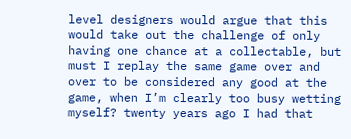level designers would argue that this would take out the challenge of only having one chance at a collectable, but must I replay the same game over and over to be considered any good at the game, when I’m clearly too busy wetting myself? twenty years ago I had that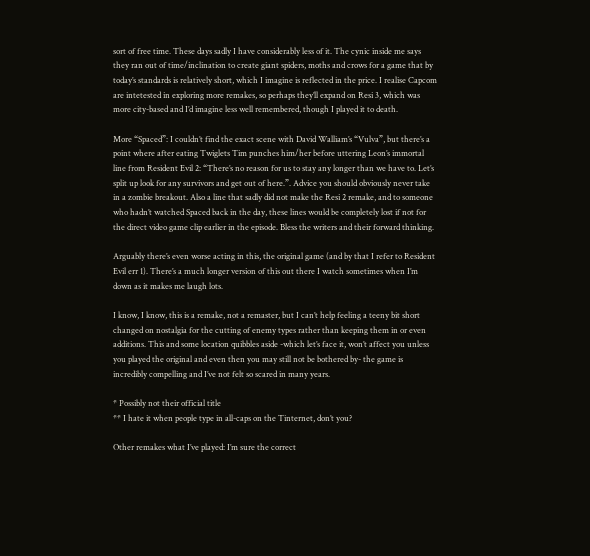sort of free time. These days sadly I have considerably less of it. The cynic inside me says they ran out of time/inclination to create giant spiders, moths and crows for a game that by today’s standards is relatively short, which I imagine is reflected in the price. I realise Capcom are intetested in exploring more remakes, so perhaps they’ll expand on Resi 3, which was more city-based and I’d imagine less well remembered, though I played it to death.

More “Spaced”: I couldn’t find the exact scene with David Walliam’s “Vulva”, but there’s a point where after eating Twiglets Tim punches him/her before uttering Leon’s immortal line from Resident Evil 2: “There’s no reason for us to stay any longer than we have to. Let’s split up look for any survivors and get out of here.”. Advice you should obviously never take in a zombie breakout. Also a line that sadly did not make the Resi 2 remake, and to someone who hadn’t watched Spaced back in the day, these lines would be completely lost if not for the direct video game clip earlier in the episode. Bless the writers and their forward thinking.

Arguably there’s even worse acting in this, the original game (and by that I refer to Resident Evil err 1). There’s a much longer version of this out there I watch sometimes when I’m down as it makes me laugh lots.

I know, I know, this is a remake, not a remaster, but I can’t help feeling a teeny bit short changed on nostalgia for the cutting of enemy types rather than keeping them in or even additions. This and some location quibbles aside -which let’s face it, won’t affect you unless you played the original and even then you may still not be bothered by- the game is incredibly compelling and I’ve not felt so scared in many years.

* Possibly not their official title
** I hate it when people type in all-caps on the Tinternet, don’t you?

Other remakes what I’ve played: I’m sure the correct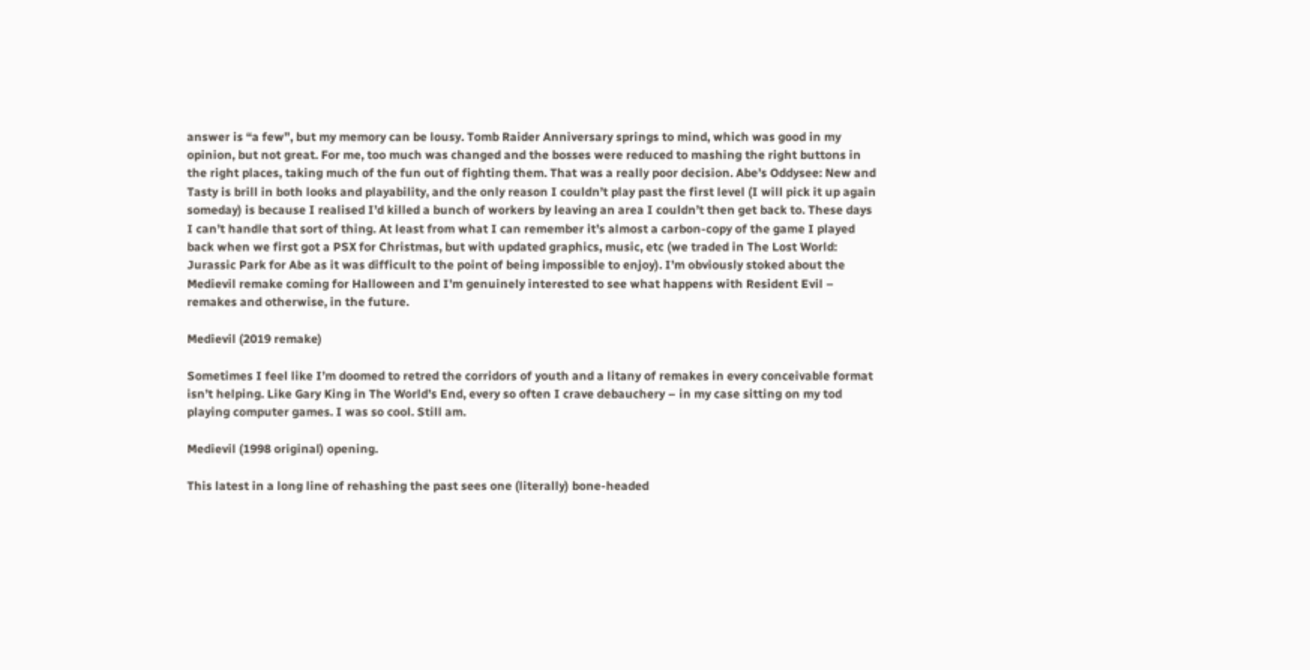answer is “a few”, but my memory can be lousy. Tomb Raider Anniversary springs to mind, which was good in my opinion, but not great. For me, too much was changed and the bosses were reduced to mashing the right buttons in the right places, taking much of the fun out of fighting them. That was a really poor decision. Abe’s Oddysee: New and Tasty is brill in both looks and playability, and the only reason I couldn’t play past the first level (I will pick it up again someday) is because I realised I’d killed a bunch of workers by leaving an area I couldn’t then get back to. These days I can’t handle that sort of thing. At least from what I can remember it’s almost a carbon-copy of the game I played back when we first got a PSX for Christmas, but with updated graphics, music, etc (we traded in The Lost World: Jurassic Park for Abe as it was difficult to the point of being impossible to enjoy). I’m obviously stoked about the Medievil remake coming for Halloween and I’m genuinely interested to see what happens with Resident Evil – remakes and otherwise, in the future.

Medievil (2019 remake)

Sometimes I feel like I’m doomed to retred the corridors of youth and a litany of remakes in every conceivable format isn’t helping. Like Gary King in The World’s End, every so often I crave debauchery – in my case sitting on my tod playing computer games. I was so cool. Still am.

Medievil (1998 original) opening.

This latest in a long line of rehashing the past sees one (literally) bone-headed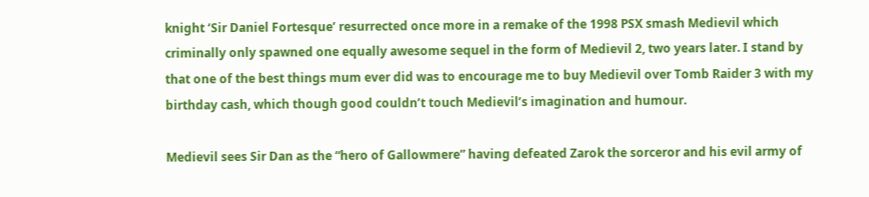knight ‘Sir Daniel Fortesque’ resurrected once more in a remake of the 1998 PSX smash Medievil which criminally only spawned one equally awesome sequel in the form of Medievil 2, two years later. I stand by that one of the best things mum ever did was to encourage me to buy Medievil over Tomb Raider 3 with my birthday cash, which though good couldn’t touch Medievil’s imagination and humour.

Medievil sees Sir Dan as the “hero of Gallowmere” having defeated Zarok the sorceror and his evil army of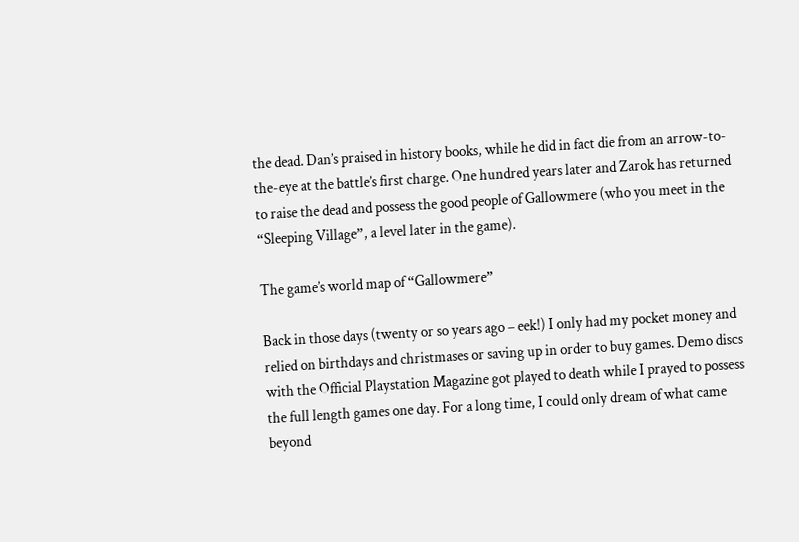the dead. Dan’s praised in history books, while he did in fact die from an arrow-to-the-eye at the battle’s first charge. One hundred years later and Zarok has returned to raise the dead and possess the good people of Gallowmere (who you meet in the “Sleeping Village”, a level later in the game).

The game’s world map of “Gallowmere”

Back in those days (twenty or so years ago – eek!) I only had my pocket money and relied on birthdays and christmases or saving up in order to buy games. Demo discs with the Official Playstation Magazine got played to death while I prayed to possess the full length games one day. For a long time, I could only dream of what came beyond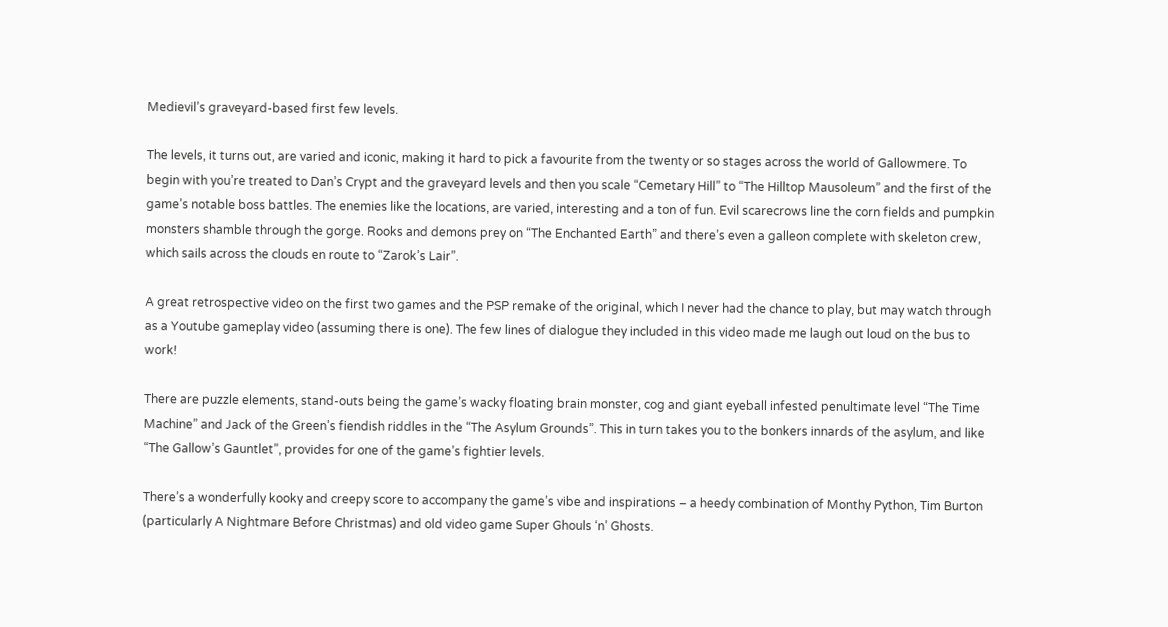Medievil’s graveyard-based first few levels.

The levels, it turns out, are varied and iconic, making it hard to pick a favourite from the twenty or so stages across the world of Gallowmere. To begin with you’re treated to Dan’s Crypt and the graveyard levels and then you scale “Cemetary Hill” to “The Hilltop Mausoleum” and the first of the game’s notable boss battles. The enemies like the locations, are varied, interesting and a ton of fun. Evil scarecrows line the corn fields and pumpkin monsters shamble through the gorge. Rooks and demons prey on “The Enchanted Earth” and there’s even a galleon complete with skeleton crew, which sails across the clouds en route to “Zarok’s Lair”.

A great retrospective video on the first two games and the PSP remake of the original, which I never had the chance to play, but may watch through as a Youtube gameplay video (assuming there is one). The few lines of dialogue they included in this video made me laugh out loud on the bus to work!

There are puzzle elements, stand-outs being the game’s wacky floating brain monster, cog and giant eyeball infested penultimate level “The Time Machine” and Jack of the Green’s fiendish riddles in the “The Asylum Grounds”. This in turn takes you to the bonkers innards of the asylum, and like “The Gallow’s Gauntlet”, provides for one of the game’s fightier levels.

There’s a wonderfully kooky and creepy score to accompany the game’s vibe and inspirations – a heedy combination of Monthy Python, Tim Burton (particularly A Nightmare Before Christmas) and old video game Super Ghouls ‘n’ Ghosts.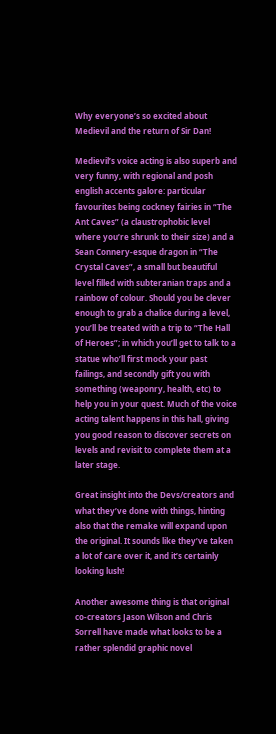Why everyone’s so excited about Medievil and the return of Sir Dan!

Medievil’s voice acting is also superb and very funny, with regional and posh english accents galore: particular favourites being cockney fairies in “The Ant Caves” (a claustrophobic level where you’re shrunk to their size) and a Sean Connery-esque dragon in “The Crystal Caves”, a small but beautiful level filled with subteranian traps and a rainbow of colour. Should you be clever enough to grab a chalice during a level, you’ll be treated with a trip to “The Hall of Heroes”; in which you’ll get to talk to a statue who’ll first mock your past failings, and secondly gift you with something (weaponry, health, etc) to help you in your quest. Much of the voice acting talent happens in this hall, giving you good reason to discover secrets on levels and revisit to complete them at a later stage.

Great insight into the Devs/creators and what they’ve done with things, hinting also that the remake will expand upon the original. It sounds like they’ve taken a lot of care over it, and it’s certainly looking lush!

Another awesome thing is that original co-creators Jason Wilson and Chris Sorrell have made what looks to be a rather splendid graphic novel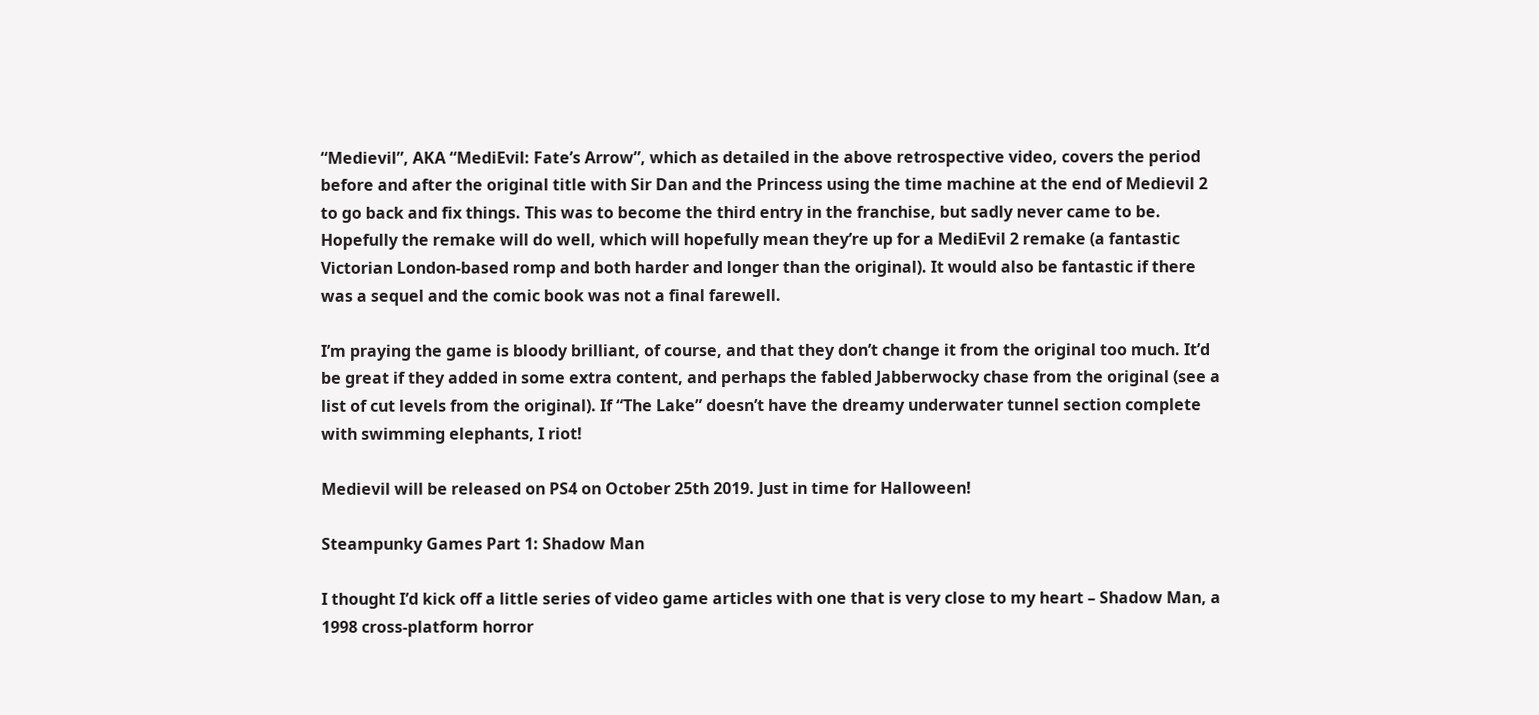“Medievil”, AKA “MediEvil: Fate’s Arrow”, which as detailed in the above retrospective video, covers the period before and after the original title with Sir Dan and the Princess using the time machine at the end of Medievil 2 to go back and fix things. This was to become the third entry in the franchise, but sadly never came to be. Hopefully the remake will do well, which will hopefully mean they’re up for a MediEvil 2 remake (a fantastic Victorian London-based romp and both harder and longer than the original). It would also be fantastic if there was a sequel and the comic book was not a final farewell.

I’m praying the game is bloody brilliant, of course, and that they don’t change it from the original too much. It’d be great if they added in some extra content, and perhaps the fabled Jabberwocky chase from the original (see a list of cut levels from the original). If “The Lake” doesn’t have the dreamy underwater tunnel section complete with swimming elephants, I riot!

Medievil will be released on PS4 on October 25th 2019. Just in time for Halloween!

Steampunky Games Part 1: Shadow Man

I thought I’d kick off a little series of video game articles with one that is very close to my heart – Shadow Man, a 1998 cross-platform horror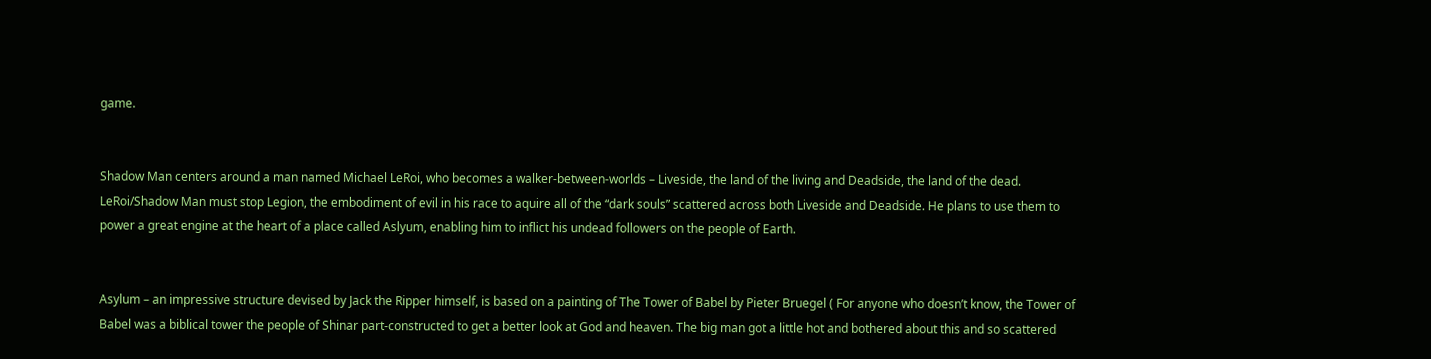game.


Shadow Man centers around a man named Michael LeRoi, who becomes a walker-between-worlds – Liveside, the land of the living and Deadside, the land of the dead. LeRoi/Shadow Man must stop Legion, the embodiment of evil in his race to aquire all of the “dark souls” scattered across both Liveside and Deadside. He plans to use them to power a great engine at the heart of a place called Aslyum, enabling him to inflict his undead followers on the people of Earth.


Asylum – an impressive structure devised by Jack the Ripper himself, is based on a painting of The Tower of Babel by Pieter Bruegel ( For anyone who doesn’t know, the Tower of Babel was a biblical tower the people of Shinar part-constructed to get a better look at God and heaven. The big man got a little hot and bothered about this and so scattered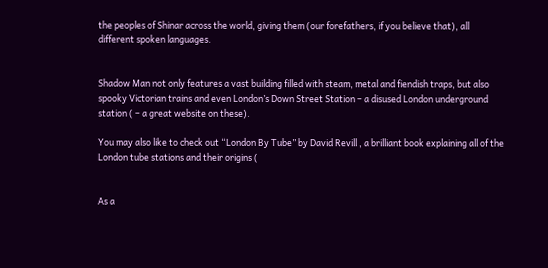the peoples of Shinar across the world, giving them (our forefathers, if you believe that), all different spoken languages.


Shadow Man not only features a vast building filled with steam, metal and fiendish traps, but also spooky Victorian trains and even London’s Down Street Station – a disused London underground station ( – a great website on these).

You may also like to check out “London By Tube” by David Revill , a brilliant book explaining all of the London tube stations and their origins (


As a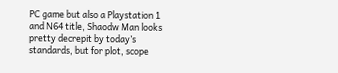PC game but also a Playstation 1 and N64 title, Shaodw Man looks pretty decrepit by today’s standards, but for plot, scope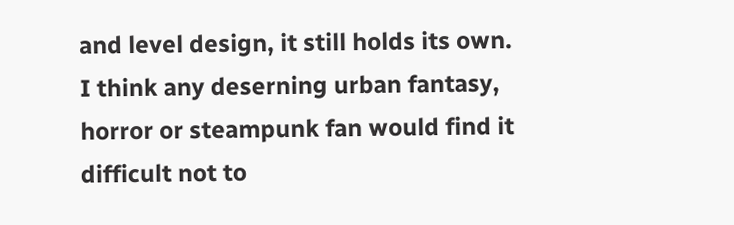and level design, it still holds its own. I think any deserning urban fantasy, horror or steampunk fan would find it difficult not to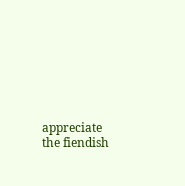appreciate the fiendish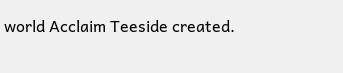world Acclaim Teeside created.